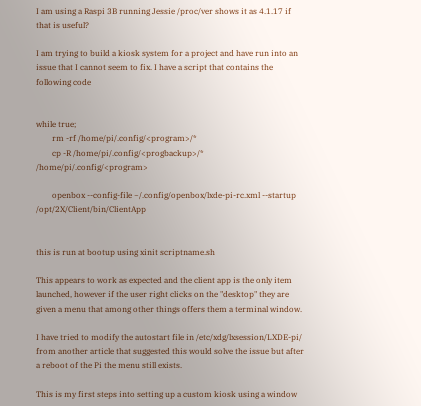I am using a Raspi 3B running Jessie /proc/ver shows it as 4.1.17 if that is useful?

I am trying to build a kiosk system for a project and have run into an issue that I cannot seem to fix. I have a script that contains the following code


while true;
        rm -rf /home/pi/.config/<program>/*
        cp -R /home/pi/.config/<progbackup>/* /home/pi/.config/<program>

        openbox --config-file ~/.config/openbox/lxde-pi-rc.xml --startup /opt/2X/Client/bin/ClientApp


this is run at bootup using xinit scriptname.sh

This appears to work as expected and the client app is the only item launched, however if the user right clicks on the "desktop" they are given a menu that among other things offers them a terminal window.

I have tried to modify the autostart file in /etc/xdg/lxsession/LXDE-pi/ from another article that suggested this would solve the issue but after a reboot of the Pi the menu still exists.

This is my first steps into setting up a custom kiosk using a window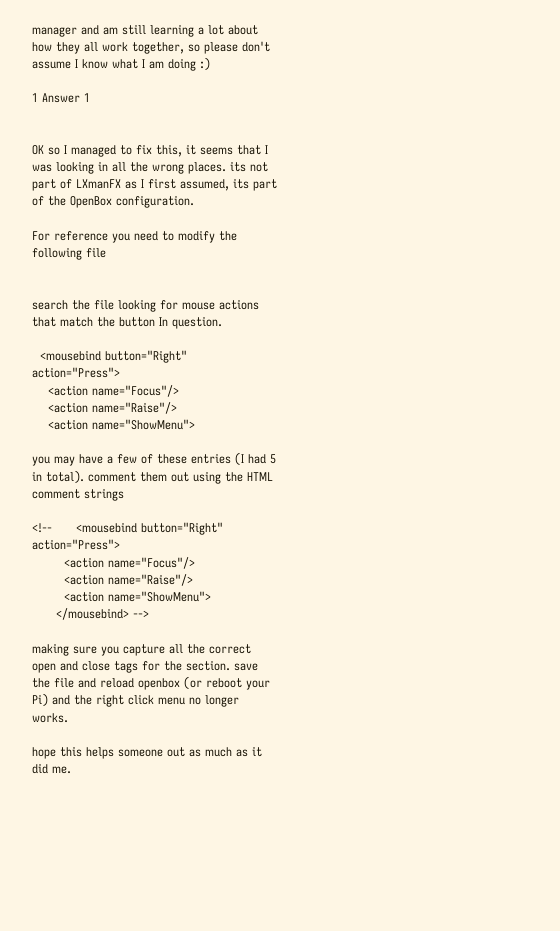manager and am still learning a lot about how they all work together, so please don't assume I know what I am doing :)

1 Answer 1


OK so I managed to fix this, it seems that I was looking in all the wrong places. its not part of LXmanFX as I first assumed, its part of the OpenBox configuration.

For reference you need to modify the following file


search the file looking for mouse actions that match the button In question.

  <mousebind button="Right" action="Press">
    <action name="Focus"/>
    <action name="Raise"/>
    <action name="ShowMenu">

you may have a few of these entries (I had 5 in total). comment them out using the HTML comment strings

<!--      <mousebind button="Right" action="Press">
        <action name="Focus"/>
        <action name="Raise"/>
        <action name="ShowMenu">
      </mousebind> -->

making sure you capture all the correct open and close tags for the section. save the file and reload openbox (or reboot your Pi) and the right click menu no longer works.

hope this helps someone out as much as it did me.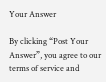Your Answer

By clicking “Post Your Answer”, you agree to our terms of service and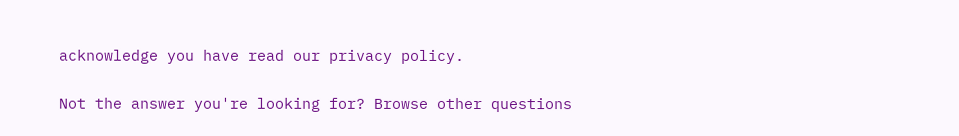acknowledge you have read our privacy policy.

Not the answer you're looking for? Browse other questions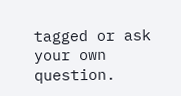tagged or ask your own question.